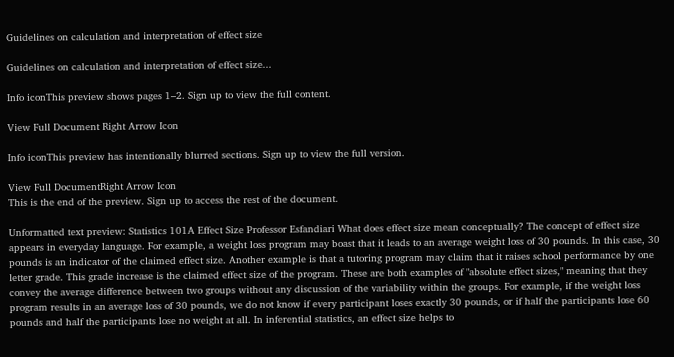Guidelines on calculation and interpretation of effect size

Guidelines on calculation and interpretation of effect size...

Info iconThis preview shows pages 1–2. Sign up to view the full content.

View Full Document Right Arrow Icon

Info iconThis preview has intentionally blurred sections. Sign up to view the full version.

View Full DocumentRight Arrow Icon
This is the end of the preview. Sign up to access the rest of the document.

Unformatted text preview: Statistics 101A Effect Size Professor Esfandiari What does effect size mean conceptually? The concept of effect size appears in everyday language. For example, a weight loss program may boast that it leads to an average weight loss of 30 pounds. In this case, 30 pounds is an indicator of the claimed effect size. Another example is that a tutoring program may claim that it raises school performance by one letter grade. This grade increase is the claimed effect size of the program. These are both examples of "absolute effect sizes," meaning that they convey the average difference between two groups without any discussion of the variability within the groups. For example, if the weight loss program results in an average loss of 30 pounds, we do not know if every participant loses exactly 30 pounds, or if half the participants lose 60 pounds and half the participants lose no weight at all. In inferential statistics, an effect size helps to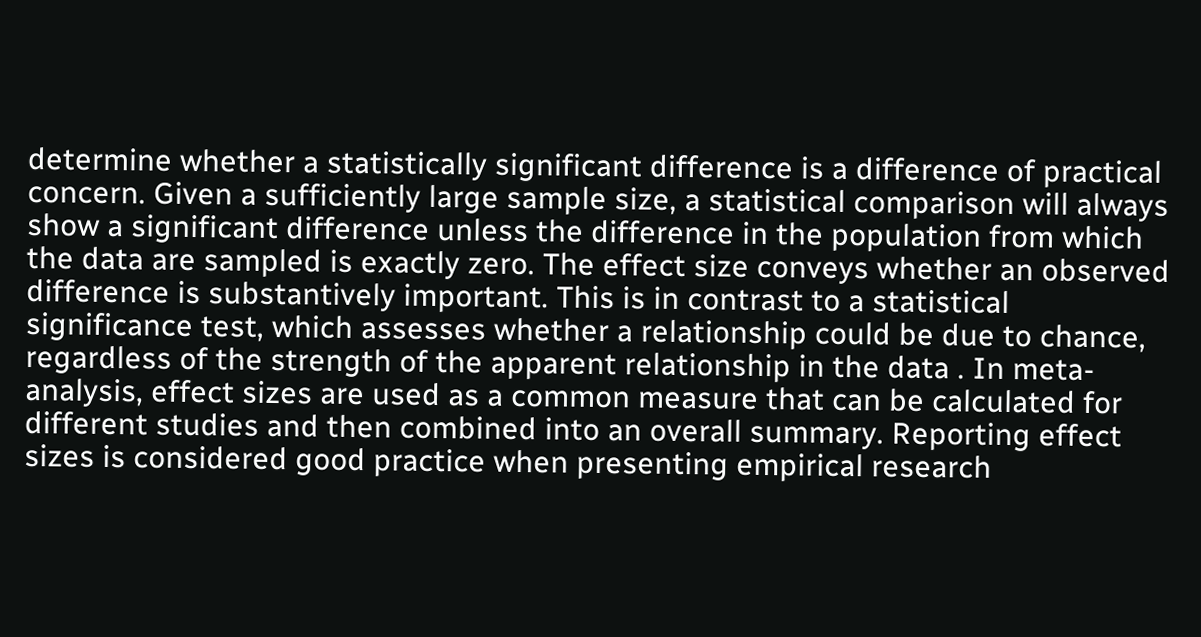determine whether a statistically significant difference is a difference of practical concern. Given a sufficiently large sample size, a statistical comparison will always show a significant difference unless the difference in the population from which the data are sampled is exactly zero. The effect size conveys whether an observed difference is substantively important. This is in contrast to a statistical significance test, which assesses whether a relationship could be due to chance, regardless of the strength of the apparent relationship in the data . In meta- analysis, effect sizes are used as a common measure that can be calculated for different studies and then combined into an overall summary. Reporting effect sizes is considered good practice when presenting empirical research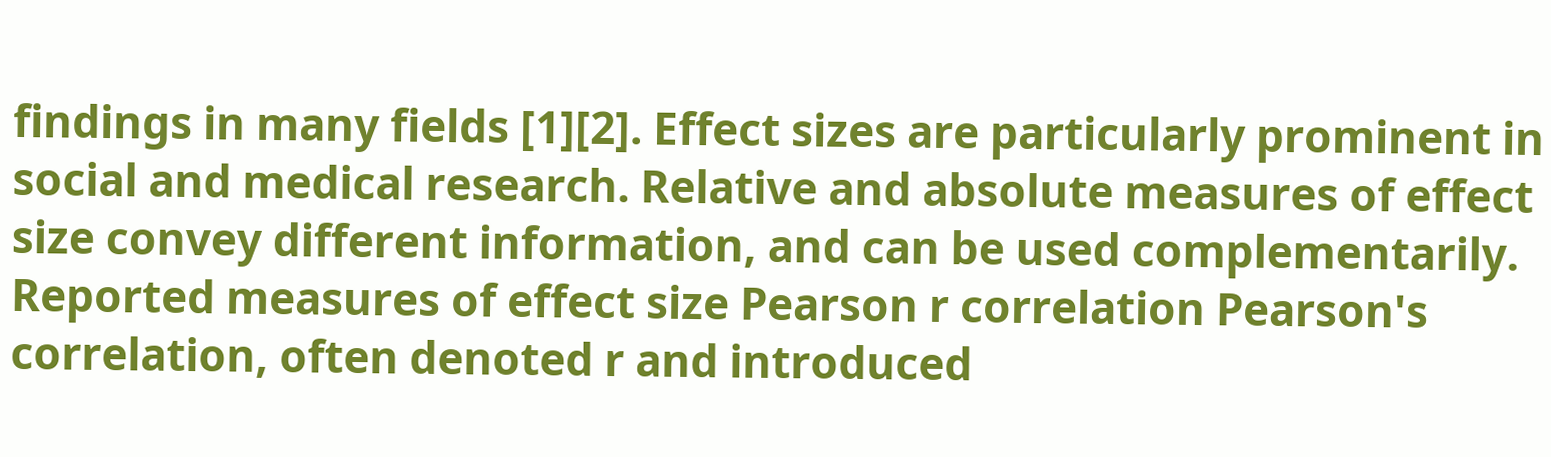findings in many fields [1][2]. Effect sizes are particularly prominent in social and medical research. Relative and absolute measures of effect size convey different information, and can be used complementarily. Reported measures of effect size Pearson r correlation Pearson's correlation, often denoted r and introduced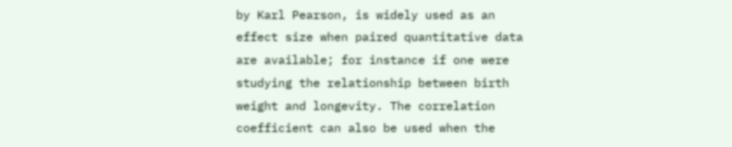by Karl Pearson, is widely used as an effect size when paired quantitative data are available; for instance if one were studying the relationship between birth weight and longevity. The correlation coefficient can also be used when the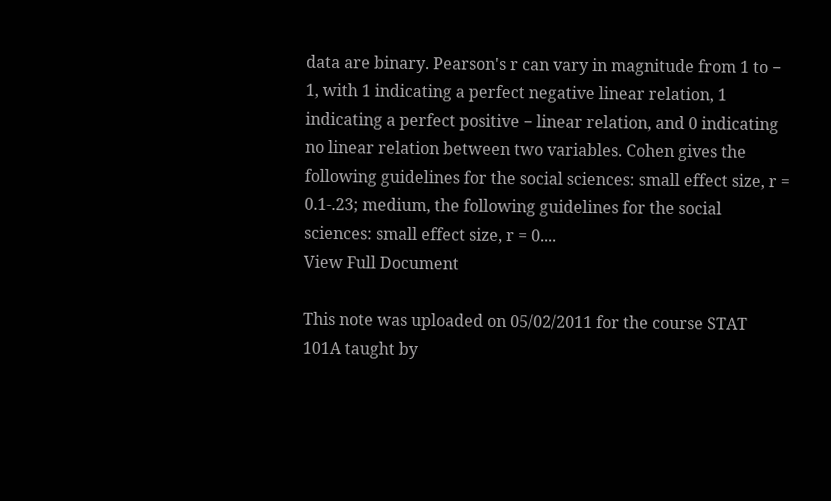data are binary. Pearson's r can vary in magnitude from 1 to − 1, with 1 indicating a perfect negative linear relation, 1 indicating a perfect positive − linear relation, and 0 indicating no linear relation between two variables. Cohen gives the following guidelines for the social sciences: small effect size, r = 0.1-.23; medium, the following guidelines for the social sciences: small effect size, r = 0....
View Full Document

This note was uploaded on 05/02/2011 for the course STAT 101A taught by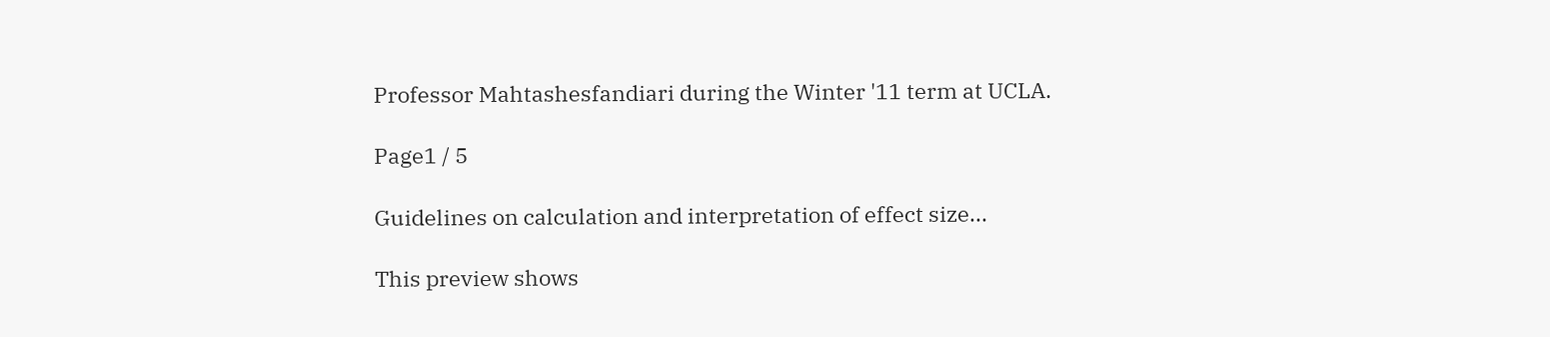Professor Mahtashesfandiari during the Winter '11 term at UCLA.

Page1 / 5

Guidelines on calculation and interpretation of effect size...

This preview shows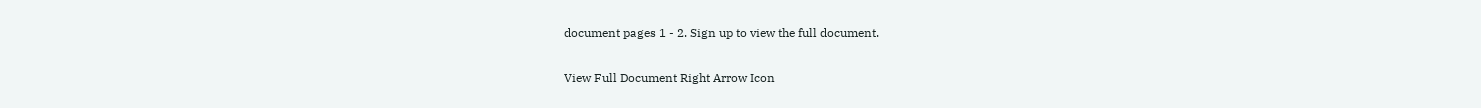document pages 1 - 2. Sign up to view the full document.

View Full Document Right Arrow Icon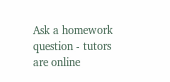Ask a homework question - tutors are online